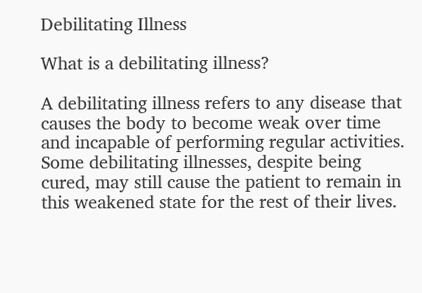Debilitating Illness

What is a debilitating illness?

A debilitating illness refers to any disease that causes the body to become weak over time and incapable of performing regular activities. Some debilitating illnesses, despite being cured, may still cause the patient to remain in this weakened state for the rest of their lives.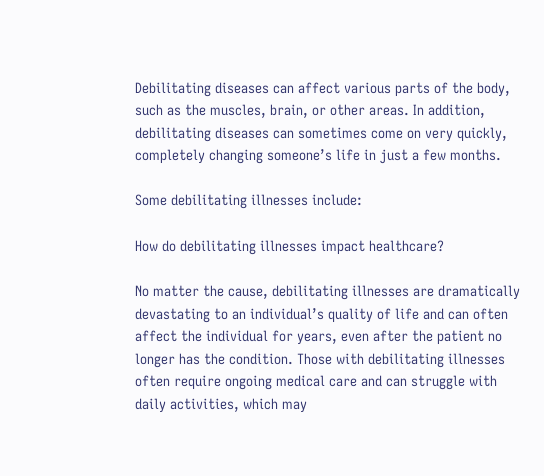Debilitating diseases can affect various parts of the body, such as the muscles, brain, or other areas. In addition, debilitating diseases can sometimes come on very quickly, completely changing someone’s life in just a few months.

Some debilitating illnesses include:

How do debilitating illnesses impact healthcare?

No matter the cause, debilitating illnesses are dramatically devastating to an individual’s quality of life and can often affect the individual for years, even after the patient no longer has the condition. Those with debilitating illnesses often require ongoing medical care and can struggle with daily activities, which may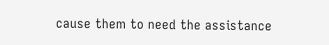cause them to need the assistance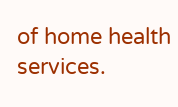of home health services.